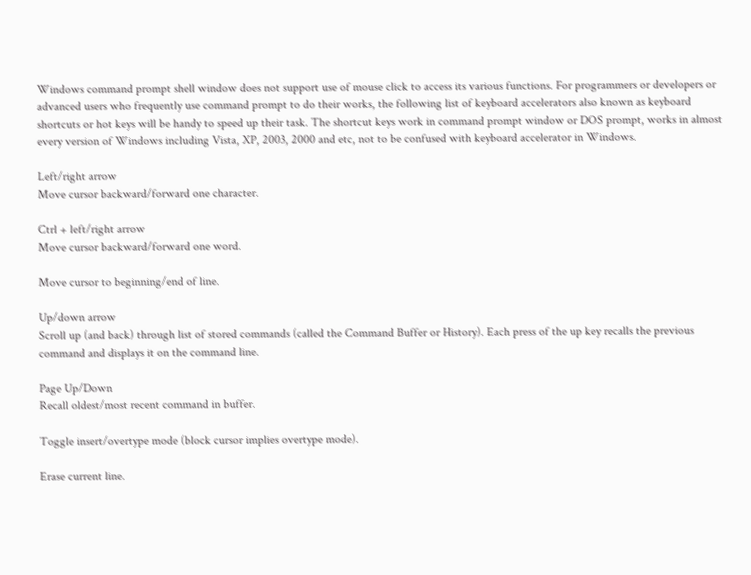Windows command prompt shell window does not support use of mouse click to access its various functions. For programmers or developers or advanced users who frequently use command prompt to do their works, the following list of keyboard accelerators also known as keyboard shortcuts or hot keys will be handy to speed up their task. The shortcut keys work in command prompt window or DOS prompt, works in almost every version of Windows including Vista, XP, 2003, 2000 and etc, not to be confused with keyboard accelerator in Windows.

Left/right arrow
Move cursor backward/forward one character.

Ctrl + left/right arrow
Move cursor backward/forward one word.

Move cursor to beginning/end of line.

Up/down arrow
Scroll up (and back) through list of stored commands (called the Command Buffer or History). Each press of the up key recalls the previous command and displays it on the command line.

Page Up/Down
Recall oldest/most recent command in buffer.

Toggle insert/overtype mode (block cursor implies overtype mode).

Erase current line.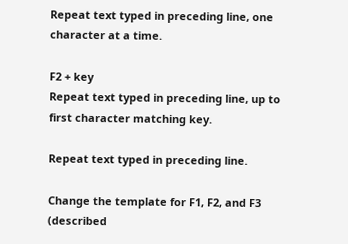Repeat text typed in preceding line, one character at a time.

F2 + key
Repeat text typed in preceding line, up to first character matching key.

Repeat text typed in preceding line.

Change the template for F1, F2, and F3 (described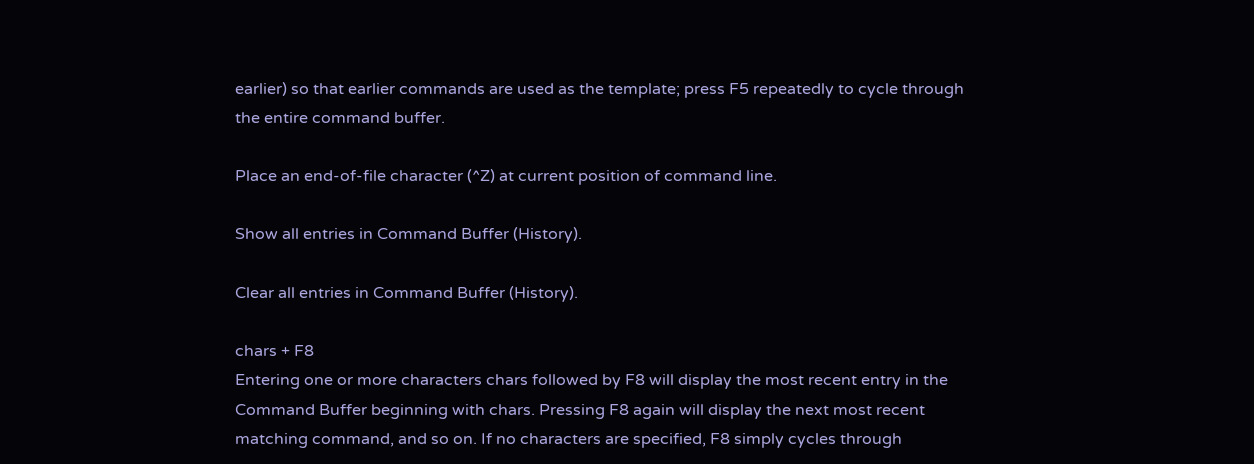earlier) so that earlier commands are used as the template; press F5 repeatedly to cycle through the entire command buffer.

Place an end-of-file character (^Z) at current position of command line.

Show all entries in Command Buffer (History).

Clear all entries in Command Buffer (History).

chars + F8
Entering one or more characters chars followed by F8 will display the most recent entry in the Command Buffer beginning with chars. Pressing F8 again will display the next most recent matching command, and so on. If no characters are specified, F8 simply cycles through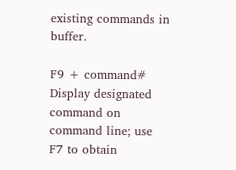existing commands in buffer.

F9 + command#
Display designated command on command line; use F7 to obtain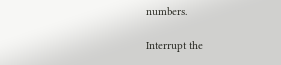numbers.

Interrupt the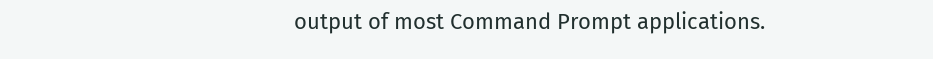output of most Command Prompt applications.